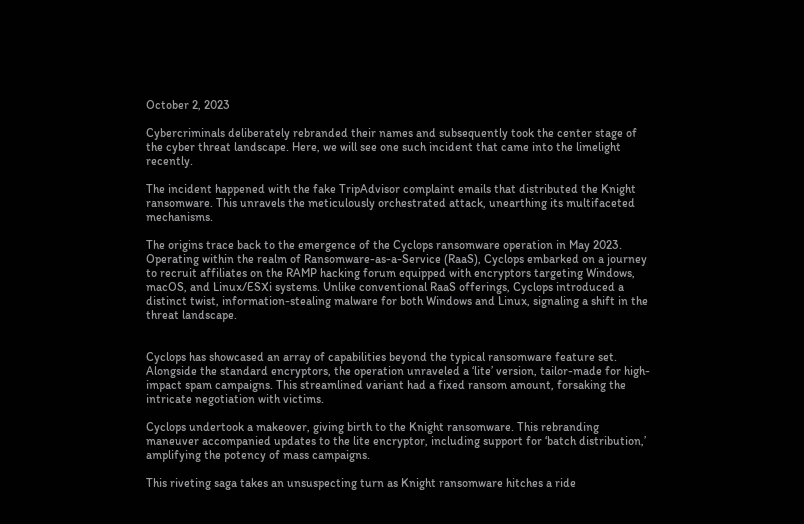October 2, 2023

Cybercriminals deliberately rebranded their names and subsequently took the center stage of the cyber threat landscape. Here, we will see one such incident that came into the limelight recently.

The incident happened with the fake TripAdvisor complaint emails that distributed the Knight ransomware. This unravels the meticulously orchestrated attack, unearthing its multifaceted mechanisms.

The origins trace back to the emergence of the Cyclops ransomware operation in May 2023. Operating within the realm of Ransomware-as-a-Service (RaaS), Cyclops embarked on a journey to recruit affiliates on the RAMP hacking forum equipped with encryptors targeting Windows, macOS, and Linux/ESXi systems. Unlike conventional RaaS offerings, Cyclops introduced a distinct twist, information-stealing malware for both Windows and Linux, signaling a shift in the threat landscape.


Cyclops has showcased an array of capabilities beyond the typical ransomware feature set. Alongside the standard encryptors, the operation unraveled a ‘lite’ version, tailor-made for high-impact spam campaigns. This streamlined variant had a fixed ransom amount, forsaking the intricate negotiation with victims.

Cyclops undertook a makeover, giving birth to the Knight ransomware. This rebranding maneuver accompanied updates to the lite encryptor, including support for ‘batch distribution,’ amplifying the potency of mass campaigns.

This riveting saga takes an unsuspecting turn as Knight ransomware hitches a ride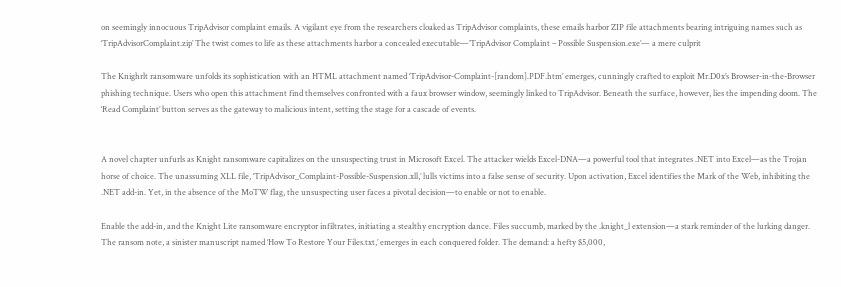on seemingly innocuous TripAdvisor complaint emails. A vigilant eye from the researchers cloaked as TripAdvisor complaints, these emails harbor ZIP file attachments bearing intriguing names such as ‘TripAdvisorComplaint.zip’ The twist comes to life as these attachments harbor a concealed executable—’TripAdvisor Complaint – Possible Suspension.exe’— a mere culprit

The Knighrlt ransomware unfolds its sophistication with an HTML attachment named ‘TripAdvisor-Complaint-[random].PDF.htm’ emerges, cunningly crafted to exploit Mr.D0x’s Browser-in-the-Browser phishing technique. Users who open this attachment find themselves confronted with a faux browser window, seemingly linked to TripAdvisor. Beneath the surface, however, lies the impending doom. The ‘Read Complaint’ button serves as the gateway to malicious intent, setting the stage for a cascade of events.


A novel chapter unfurls as Knight ransomware capitalizes on the unsuspecting trust in Microsoft Excel. The attacker wields Excel-DNA—a powerful tool that integrates .NET into Excel—as the Trojan horse of choice. The unassuming XLL file, ‘TripAdvisor_Complaint-Possible-Suspension.xll,’ lulls victims into a false sense of security. Upon activation, Excel identifies the Mark of the Web, inhibiting the .NET add-in. Yet, in the absence of the MoTW flag, the unsuspecting user faces a pivotal decision—to enable or not to enable.

Enable the add-in, and the Knight Lite ransomware encryptor infiltrates, initiating a stealthy encryption dance. Files succumb, marked by the .knight_l extension—a stark reminder of the lurking danger. The ransom note, a sinister manuscript named ‘How To Restore Your Files.txt,’ emerges in each conquered folder. The demand: a hefty $5,000,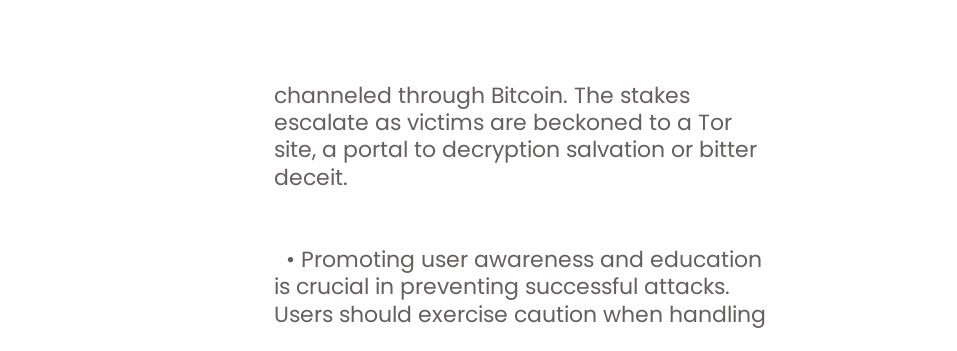channeled through Bitcoin. The stakes escalate as victims are beckoned to a Tor site, a portal to decryption salvation or bitter deceit.


  • Promoting user awareness and education is crucial in preventing successful attacks. Users should exercise caution when handling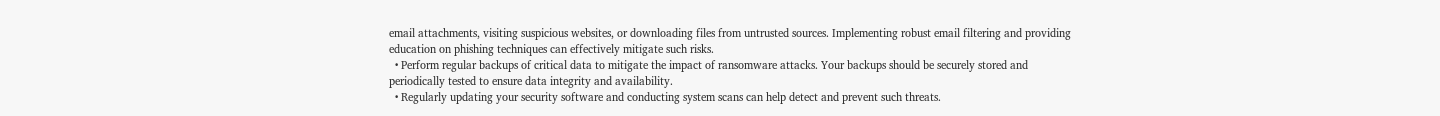email attachments, visiting suspicious websites, or downloading files from untrusted sources. Implementing robust email filtering and providing education on phishing techniques can effectively mitigate such risks.
  • Perform regular backups of critical data to mitigate the impact of ransomware attacks. Your backups should be securely stored and periodically tested to ensure data integrity and availability.
  • Regularly updating your security software and conducting system scans can help detect and prevent such threats.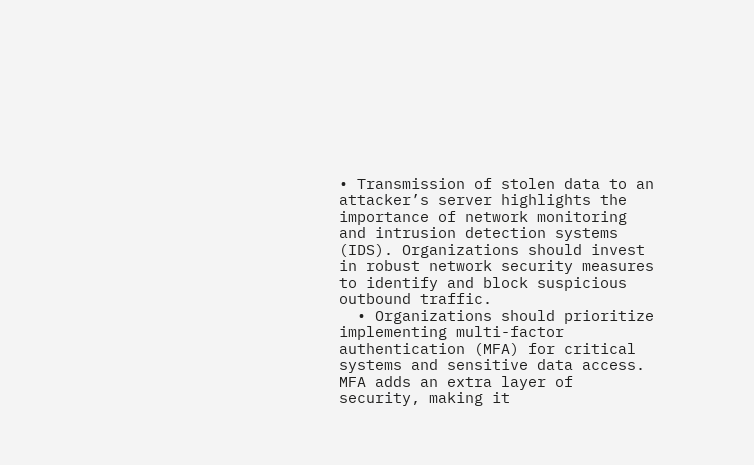• Transmission of stolen data to an attacker’s server highlights the importance of network monitoring and intrusion detection systems (IDS). Organizations should invest in robust network security measures to identify and block suspicious outbound traffic.
  • Organizations should prioritize implementing multi-factor authentication (MFA) for critical systems and sensitive data access. MFA adds an extra layer of security, making it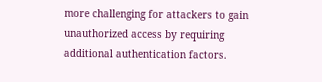more challenging for attackers to gain unauthorized access by requiring additional authentication factors.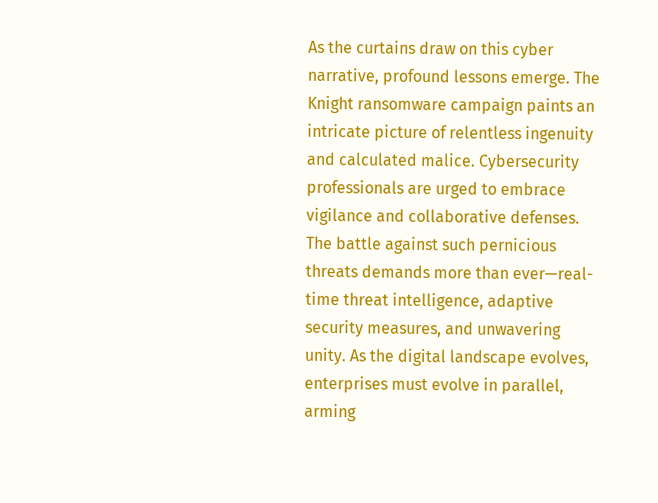As the curtains draw on this cyber narrative, profound lessons emerge. The Knight ransomware campaign paints an intricate picture of relentless ingenuity and calculated malice. Cybersecurity professionals are urged to embrace vigilance and collaborative defenses. The battle against such pernicious threats demands more than ever—real-time threat intelligence, adaptive security measures, and unwavering unity. As the digital landscape evolves, enterprises must evolve in parallel, arming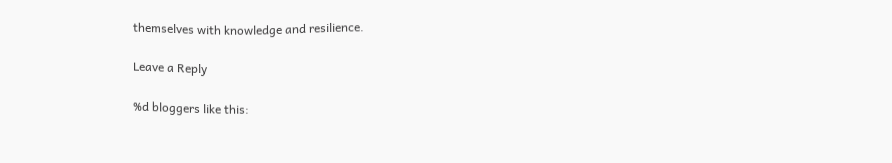themselves with knowledge and resilience.

Leave a Reply

%d bloggers like this: